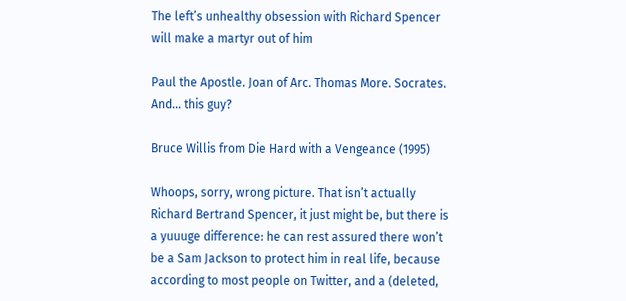The left’s unhealthy obsession with Richard Spencer will make a martyr out of him

Paul the Apostle. Joan of Arc. Thomas More. Socrates. And… this guy?

Bruce Willis from Die Hard with a Vengeance (1995)

Whoops, sorry, wrong picture. That isn’t actually Richard Bertrand Spencer, it just might be, but there is a yuuuge difference: he can rest assured there won’t be a Sam Jackson to protect him in real life, because according to most people on Twitter, and a (deleted,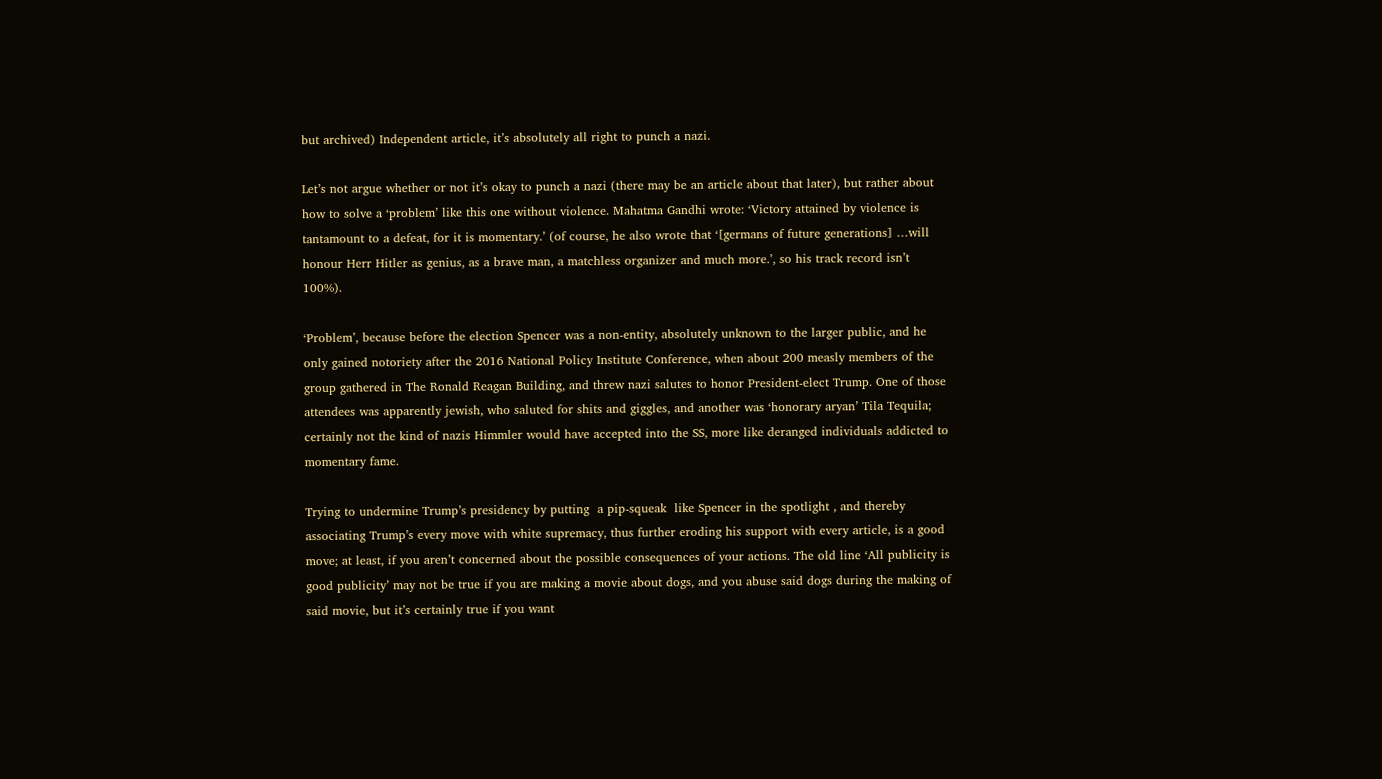but archived) Independent article, it’s absolutely all right to punch a nazi.

Let’s not argue whether or not it’s okay to punch a nazi (there may be an article about that later), but rather about how to solve a ‘problem’ like this one without violence. Mahatma Gandhi wrote: ‘Victory attained by violence is tantamount to a defeat, for it is momentary.’ (of course, he also wrote that ‘[germans of future generations] …will honour Herr Hitler as genius, as a brave man, a matchless organizer and much more.’, so his track record isn’t 100%).

‘Problem’, because before the election Spencer was a non-entity, absolutely unknown to the larger public, and he only gained notoriety after the 2016 National Policy Institute Conference, when about 200 measly members of the group gathered in The Ronald Reagan Building, and threw nazi salutes to honor President-elect Trump. One of those attendees was apparently jewish, who saluted for shits and giggles, and another was ‘honorary aryan’ Tila Tequila; certainly not the kind of nazis Himmler would have accepted into the SS, more like deranged individuals addicted to momentary fame.

Trying to undermine Trump’s presidency by putting  a pip-squeak  like Spencer in the spotlight , and thereby associating Trump’s every move with white supremacy, thus further eroding his support with every article, is a good move; at least, if you aren’t concerned about the possible consequences of your actions. The old line ‘All publicity is good publicity’ may not be true if you are making a movie about dogs, and you abuse said dogs during the making of said movie, but it’s certainly true if you want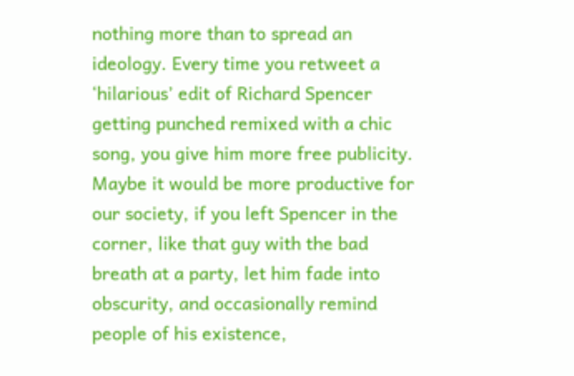nothing more than to spread an ideology. Every time you retweet a ‘hilarious’ edit of Richard Spencer getting punched remixed with a chic song, you give him more free publicity. Maybe it would be more productive for our society, if you left Spencer in the corner, like that guy with the bad breath at a party, let him fade into obscurity, and occasionally remind people of his existence,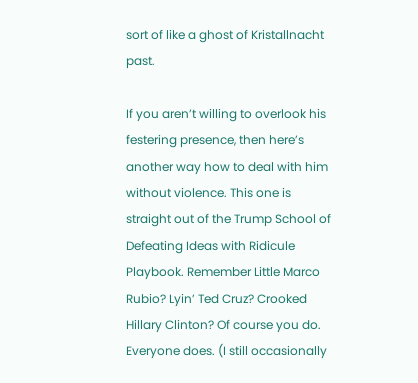sort of like a ghost of Kristallnacht past.

If you aren’t willing to overlook his festering presence, then here’s another way how to deal with him without violence. This one is straight out of the Trump School of Defeating Ideas with Ridicule Playbook. Remember Little Marco Rubio? Lyin’ Ted Cruz? Crooked Hillary Clinton? Of course you do. Everyone does. (I still occasionally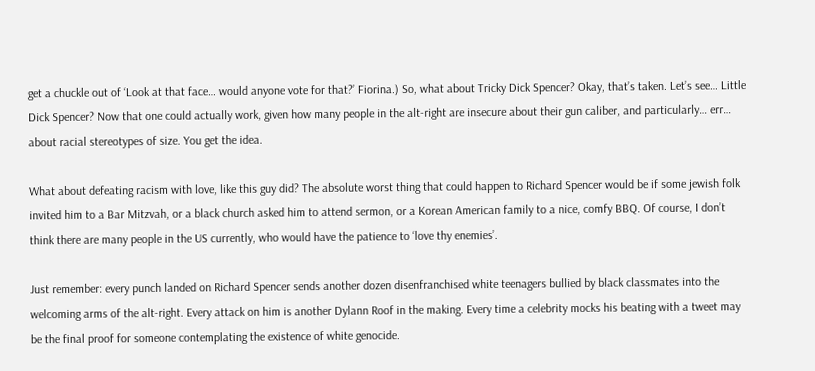get a chuckle out of ‘Look at that face… would anyone vote for that?’ Fiorina.) So, what about Tricky Dick Spencer? Okay, that’s taken. Let’s see… Little Dick Spencer? Now that one could actually work, given how many people in the alt-right are insecure about their gun caliber, and particularly… err… about racial stereotypes of size. You get the idea.

What about defeating racism with love, like this guy did? The absolute worst thing that could happen to Richard Spencer would be if some jewish folk invited him to a Bar Mitzvah, or a black church asked him to attend sermon, or a Korean American family to a nice, comfy BBQ. Of course, I don’t think there are many people in the US currently, who would have the patience to ‘love thy enemies’.

Just remember: every punch landed on Richard Spencer sends another dozen disenfranchised white teenagers bullied by black classmates into the welcoming arms of the alt-right. Every attack on him is another Dylann Roof in the making. Every time a celebrity mocks his beating with a tweet may be the final proof for someone contemplating the existence of white genocide.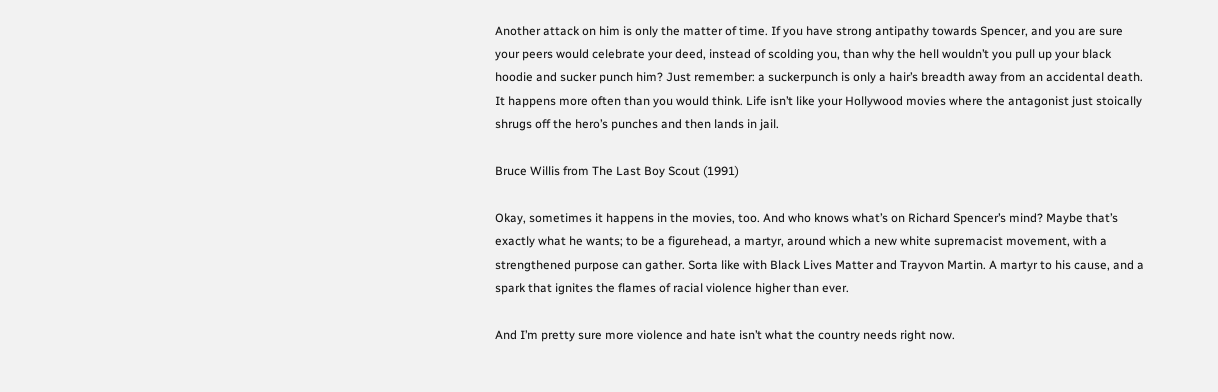Another attack on him is only the matter of time. If you have strong antipathy towards Spencer, and you are sure your peers would celebrate your deed, instead of scolding you, than why the hell wouldn’t you pull up your black hoodie and sucker punch him? Just remember: a suckerpunch is only a hair’s breadth away from an accidental death. It happens more often than you would think. Life isn’t like your Hollywood movies where the antagonist just stoically shrugs off the hero’s punches and then lands in jail.

Bruce Willis from The Last Boy Scout (1991)

Okay, sometimes it happens in the movies, too. And who knows what’s on Richard Spencer’s mind? Maybe that’s exactly what he wants; to be a figurehead, a martyr, around which a new white supremacist movement, with a strengthened purpose can gather. Sorta like with Black Lives Matter and Trayvon Martin. A martyr to his cause, and a spark that ignites the flames of racial violence higher than ever.

And I’m pretty sure more violence and hate isn’t what the country needs right now.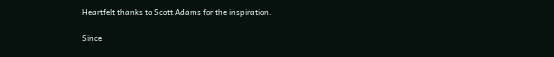Heartfelt thanks to Scott Adams for the inspiration.

Since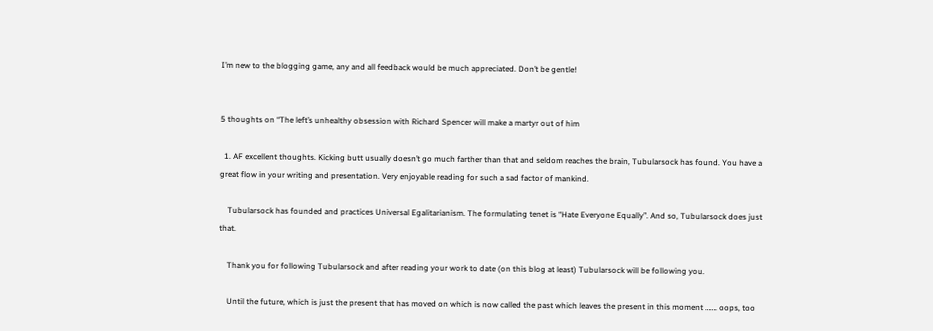I’m new to the blogging game, any and all feedback would be much appreciated. Don’t be gentle!


5 thoughts on “The left’s unhealthy obsession with Richard Spencer will make a martyr out of him

  1. AF excellent thoughts. Kicking butt usually doesn’t go much farther than that and seldom reaches the brain, Tubularsock has found. You have a great flow in your writing and presentation. Very enjoyable reading for such a sad factor of mankind.

    Tubularsock has founded and practices Universal Egalitarianism. The formulating tenet is “Hate Everyone Equally”. And so, Tubularsock does just that.

    Thank you for following Tubularsock and after reading your work to date (on this blog at least) Tubularsock will be following you.

    Until the future, which is just the present that has moved on which is now called the past which leaves the present in this moment ……. oops, too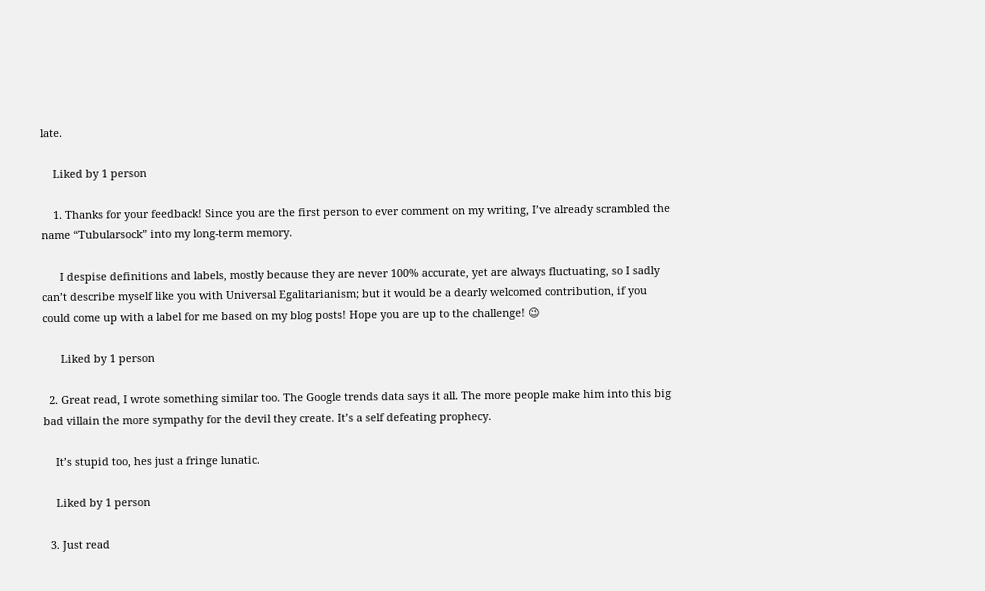late.

    Liked by 1 person

    1. Thanks for your feedback! Since you are the first person to ever comment on my writing, I’ve already scrambled the name “Tubularsock” into my long-term memory.

      I despise definitions and labels, mostly because they are never 100% accurate, yet are always fluctuating, so I sadly can’t describe myself like you with Universal Egalitarianism; but it would be a dearly welcomed contribution, if you could come up with a label for me based on my blog posts! Hope you are up to the challenge! 😉

      Liked by 1 person

  2. Great read, I wrote something similar too. The Google trends data says it all. The more people make him into this big bad villain the more sympathy for the devil they create. It’s a self defeating prophecy.

    It’s stupid too, hes just a fringe lunatic.

    Liked by 1 person

  3. Just read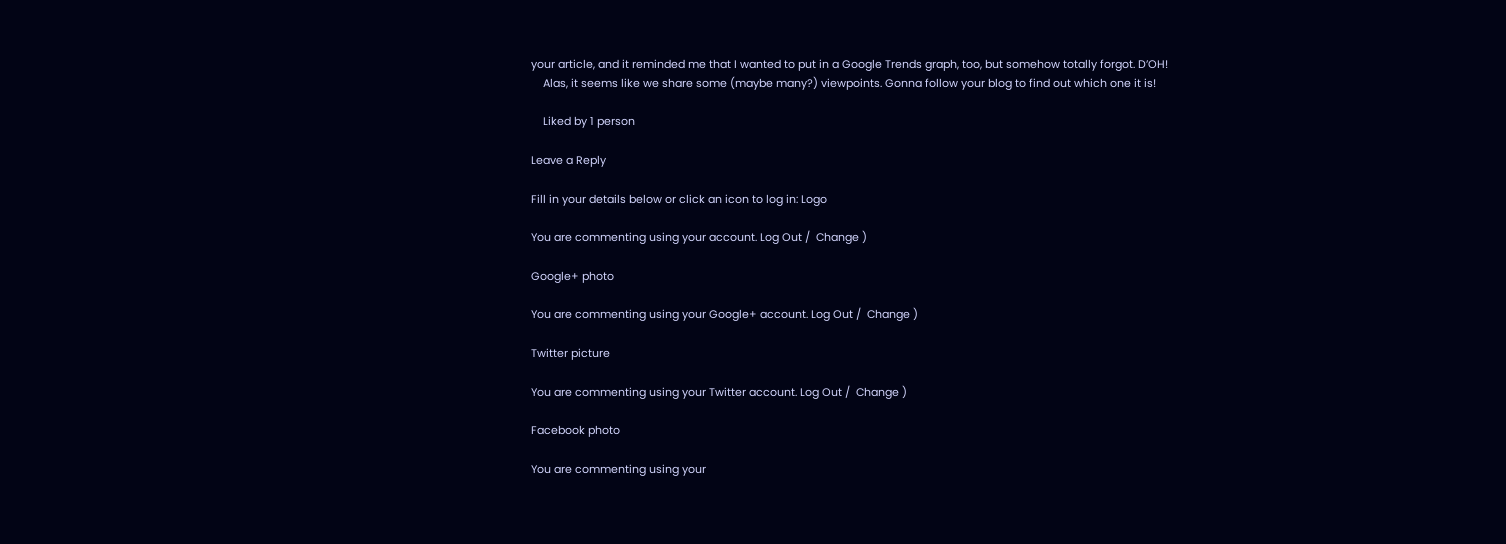your article, and it reminded me that I wanted to put in a Google Trends graph, too, but somehow totally forgot. D’OH!
    Alas, it seems like we share some (maybe many?) viewpoints. Gonna follow your blog to find out which one it is!

    Liked by 1 person

Leave a Reply

Fill in your details below or click an icon to log in: Logo

You are commenting using your account. Log Out /  Change )

Google+ photo

You are commenting using your Google+ account. Log Out /  Change )

Twitter picture

You are commenting using your Twitter account. Log Out /  Change )

Facebook photo

You are commenting using your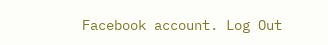Facebook account. Log Out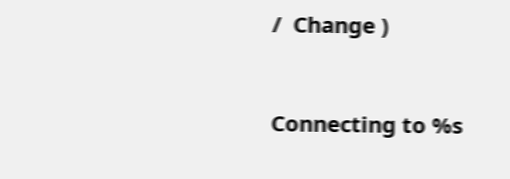/  Change )


Connecting to %s